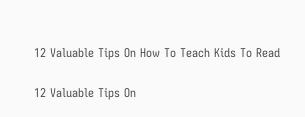12 Valuable Tips On How To Teach Kids To Read

12 Valuable Tips On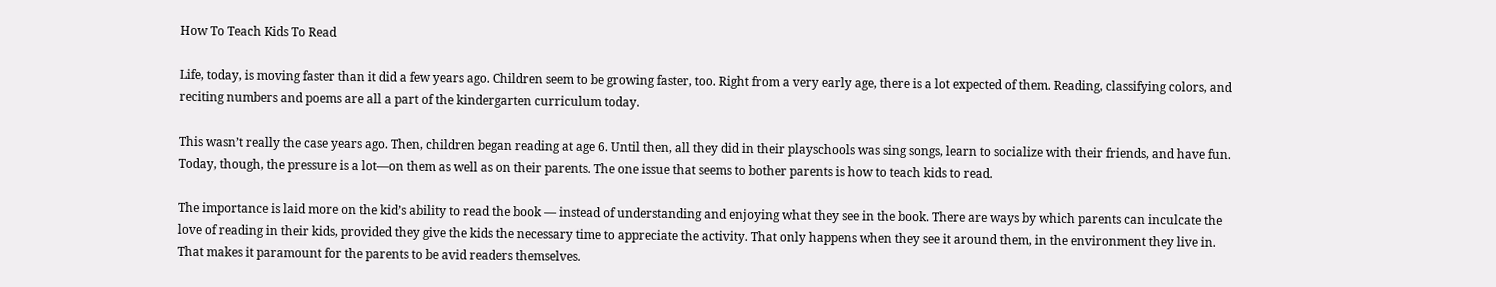How To Teach Kids To Read

Life, today, is moving faster than it did a few years ago. Children seem to be growing faster, too. Right from a very early age, there is a lot expected of them. Reading, classifying colors, and reciting numbers and poems are all a part of the kindergarten curriculum today.

This wasn’t really the case years ago. Then, children began reading at age 6. Until then, all they did in their playschools was sing songs, learn to socialize with their friends, and have fun. Today, though, the pressure is a lot—on them as well as on their parents. The one issue that seems to bother parents is how to teach kids to read.

The importance is laid more on the kid’s ability to read the book — instead of understanding and enjoying what they see in the book. There are ways by which parents can inculcate the love of reading in their kids, provided they give the kids the necessary time to appreciate the activity. That only happens when they see it around them, in the environment they live in. That makes it paramount for the parents to be avid readers themselves.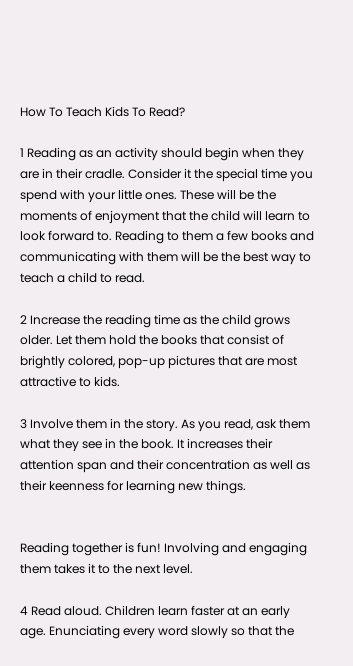How To Teach Kids To Read?

1 Reading as an activity should begin when they are in their cradle. Consider it the special time you spend with your little ones. These will be the moments of enjoyment that the child will learn to look forward to. Reading to them a few books and communicating with them will be the best way to teach a child to read.

2 Increase the reading time as the child grows older. Let them hold the books that consist of brightly colored, pop-up pictures that are most attractive to kids.

3 Involve them in the story. As you read, ask them what they see in the book. It increases their attention span and their concentration as well as their keenness for learning new things.


Reading together is fun! Involving and engaging them takes it to the next level.

4 Read aloud. Children learn faster at an early age. Enunciating every word slowly so that the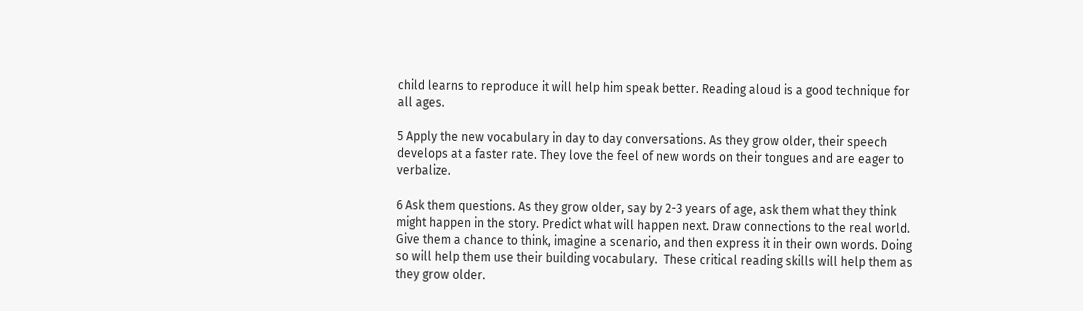child learns to reproduce it will help him speak better. Reading aloud is a good technique for all ages.

5 Apply the new vocabulary in day to day conversations. As they grow older, their speech develops at a faster rate. They love the feel of new words on their tongues and are eager to verbalize.

6 Ask them questions. As they grow older, say by 2-3 years of age, ask them what they think might happen in the story. Predict what will happen next. Draw connections to the real world. Give them a chance to think, imagine a scenario, and then express it in their own words. Doing so will help them use their building vocabulary.  These critical reading skills will help them as they grow older.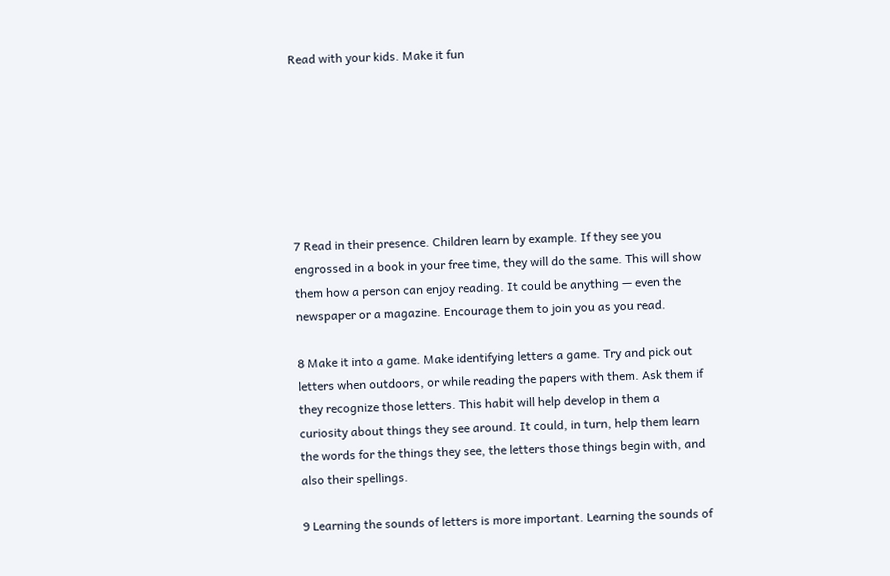Read with your kids. Make it fun







7 Read in their presence. Children learn by example. If they see you engrossed in a book in your free time, they will do the same. This will show them how a person can enjoy reading. It could be anything — even the newspaper or a magazine. Encourage them to join you as you read.

8 Make it into a game. Make identifying letters a game. Try and pick out letters when outdoors, or while reading the papers with them. Ask them if they recognize those letters. This habit will help develop in them a curiosity about things they see around. It could, in turn, help them learn the words for the things they see, the letters those things begin with, and also their spellings.

9 Learning the sounds of letters is more important. Learning the sounds of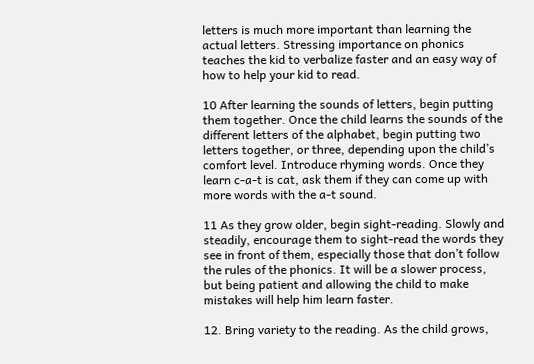letters is much more important than learning the actual letters. Stressing importance on phonics teaches the kid to verbalize faster and an easy way of how to help your kid to read.

10 After learning the sounds of letters, begin putting them together. Once the child learns the sounds of the different letters of the alphabet, begin putting two letters together, or three, depending upon the child’s comfort level. Introduce rhyming words. Once they learn c-a-t is cat, ask them if they can come up with more words with the a-t sound.

11 As they grow older, begin sight-reading. Slowly and steadily, encourage them to sight-read the words they see in front of them, especially those that don’t follow the rules of the phonics. It will be a slower process, but being patient and allowing the child to make mistakes will help him learn faster.

12. Bring variety to the reading. As the child grows,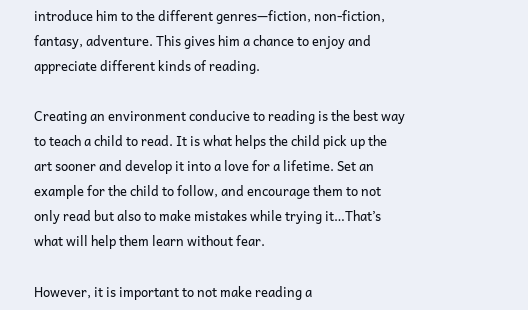introduce him to the different genres—fiction, non-fiction, fantasy, adventure. This gives him a chance to enjoy and appreciate different kinds of reading.

Creating an environment conducive to reading is the best way to teach a child to read. It is what helps the child pick up the art sooner and develop it into a love for a lifetime. Set an example for the child to follow, and encourage them to not only read but also to make mistakes while trying it…That’s what will help them learn without fear.

However, it is important to not make reading a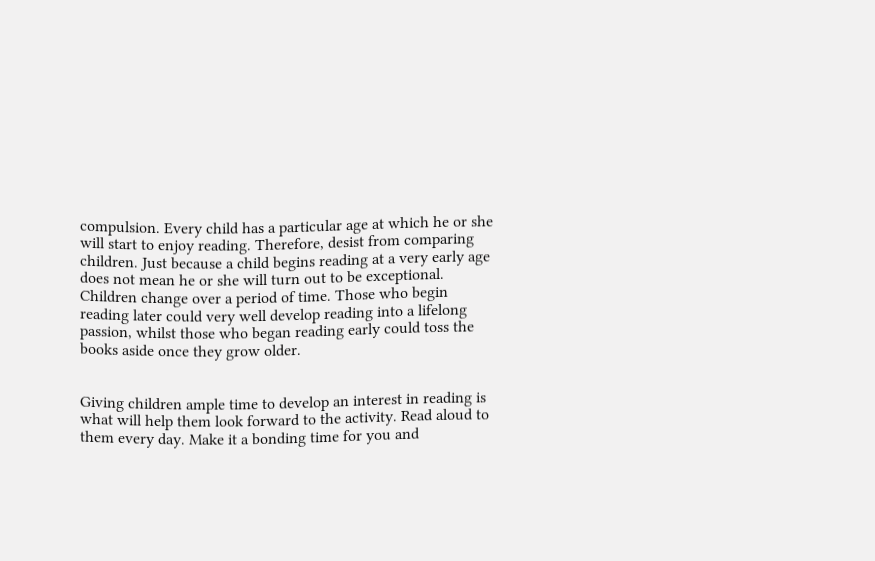compulsion. Every child has a particular age at which he or she will start to enjoy reading. Therefore, desist from comparing children. Just because a child begins reading at a very early age does not mean he or she will turn out to be exceptional. Children change over a period of time. Those who begin reading later could very well develop reading into a lifelong passion, whilst those who began reading early could toss the books aside once they grow older.


Giving children ample time to develop an interest in reading is what will help them look forward to the activity. Read aloud to them every day. Make it a bonding time for you and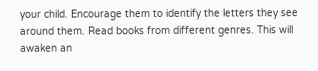your child. Encourage them to identify the letters they see around them. Read books from different genres. This will awaken an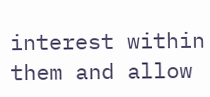interest within them and allow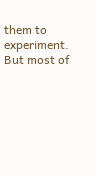them to experiment. But most of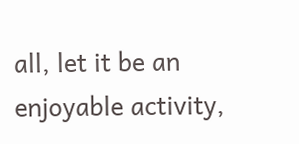all, let it be an enjoyable activity,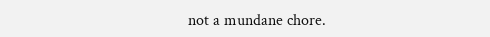not a mundane chore.